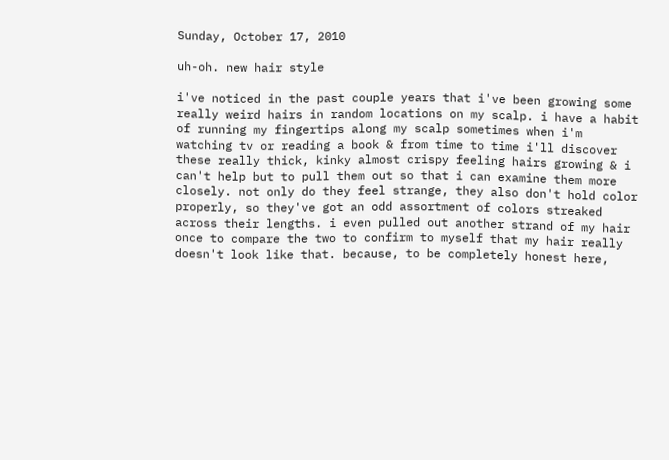Sunday, October 17, 2010

uh-oh. new hair style

i've noticed in the past couple years that i've been growing some really weird hairs in random locations on my scalp. i have a habit of running my fingertips along my scalp sometimes when i'm watching tv or reading a book & from time to time i'll discover these really thick, kinky almost crispy feeling hairs growing & i can't help but to pull them out so that i can examine them more closely. not only do they feel strange, they also don't hold color properly, so they've got an odd assortment of colors streaked across their lengths. i even pulled out another strand of my hair once to compare the two to confirm to myself that my hair really doesn't look like that. because, to be completely honest here,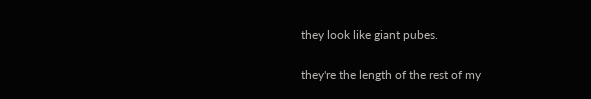they look like giant pubes.

they're the length of the rest of my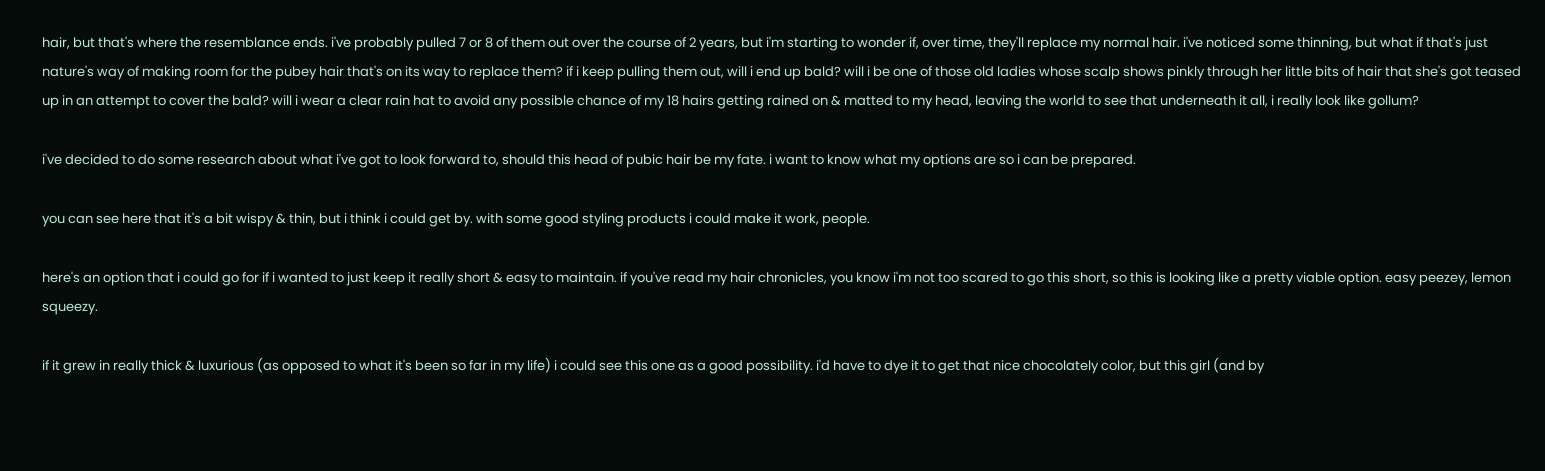hair, but that's where the resemblance ends. i've probably pulled 7 or 8 of them out over the course of 2 years, but i'm starting to wonder if, over time, they'll replace my normal hair. i've noticed some thinning, but what if that's just nature's way of making room for the pubey hair that's on its way to replace them? if i keep pulling them out, will i end up bald? will i be one of those old ladies whose scalp shows pinkly through her little bits of hair that she's got teased up in an attempt to cover the bald? will i wear a clear rain hat to avoid any possible chance of my 18 hairs getting rained on & matted to my head, leaving the world to see that underneath it all, i really look like gollum?

i've decided to do some research about what i've got to look forward to, should this head of pubic hair be my fate. i want to know what my options are so i can be prepared.

you can see here that it's a bit wispy & thin, but i think i could get by. with some good styling products i could make it work, people.

here's an option that i could go for if i wanted to just keep it really short & easy to maintain. if you've read my hair chronicles, you know i'm not too scared to go this short, so this is looking like a pretty viable option. easy peezey, lemon squeezy.

if it grew in really thick & luxurious (as opposed to what it's been so far in my life) i could see this one as a good possibility. i'd have to dye it to get that nice chocolately color, but this girl (and by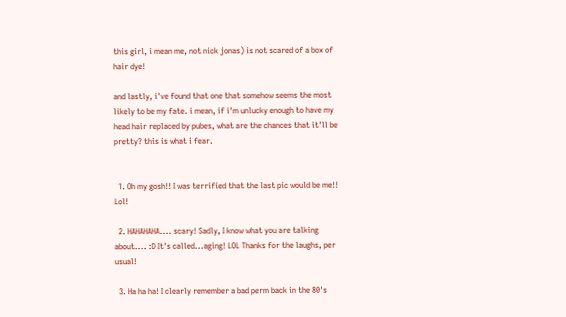this girl, i mean me, not nick jonas) is not scared of a box of hair dye!

and lastly, i've found that one that somehow seems the most likely to be my fate. i mean, if i'm unlucky enough to have my head hair replaced by pubes, what are the chances that it'll be pretty? this is what i fear.


  1. Oh my gosh!! I was terrified that the last pic would be me!! Lol!

  2. HAHAHAHA.... scary! Sadly, I know what you are talking about.... :D It's called...aging! LOL Thanks for the laughs, per usual!

  3. Ha ha ha! I clearly remember a bad perm back in the 80's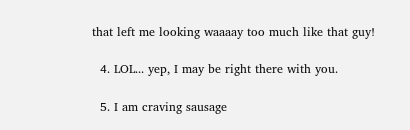that left me looking waaaay too much like that guy!

  4. LOL... yep, I may be right there with you.

  5. I am craving sausage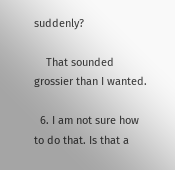suddenly?

    That sounded grossier than I wanted.

  6. I am not sure how to do that. Is that a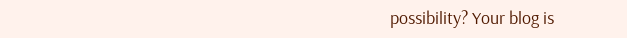possibility? Your blog is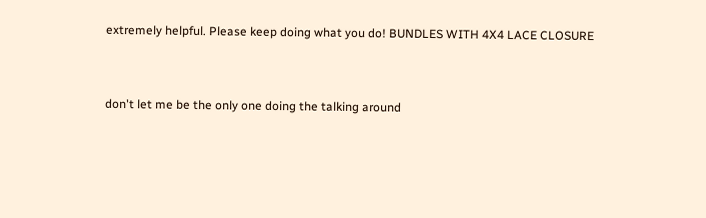extremely helpful. Please keep doing what you do! BUNDLES WITH 4X4 LACE CLOSURE


don't let me be the only one doing the talking around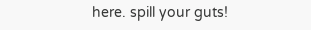here. spill your guts!